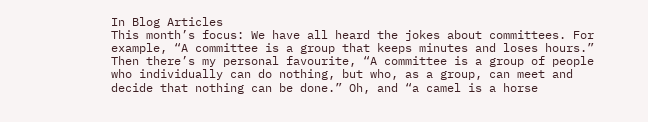In Blog Articles
This month’s focus: We have all heard the jokes about committees. For example, “A committee is a group that keeps minutes and loses hours.” Then there’s my personal favourite, “A committee is a group of people who individually can do nothing, but who, as a group, can meet and decide that nothing can be done.” Oh, and “a camel is a horse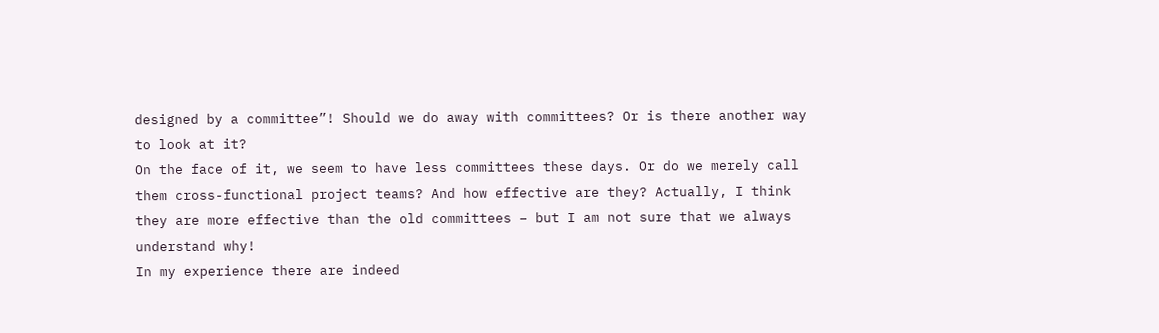designed by a committee”! Should we do away with committees? Or is there another way to look at it?
On the face of it, we seem to have less committees these days. Or do we merely call them cross-functional project teams? And how effective are they? Actually, I think they are more effective than the old committees – but I am not sure that we always understand why!
In my experience there are indeed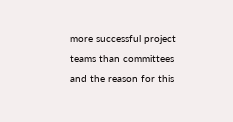more successful project teams than committees and the reason for this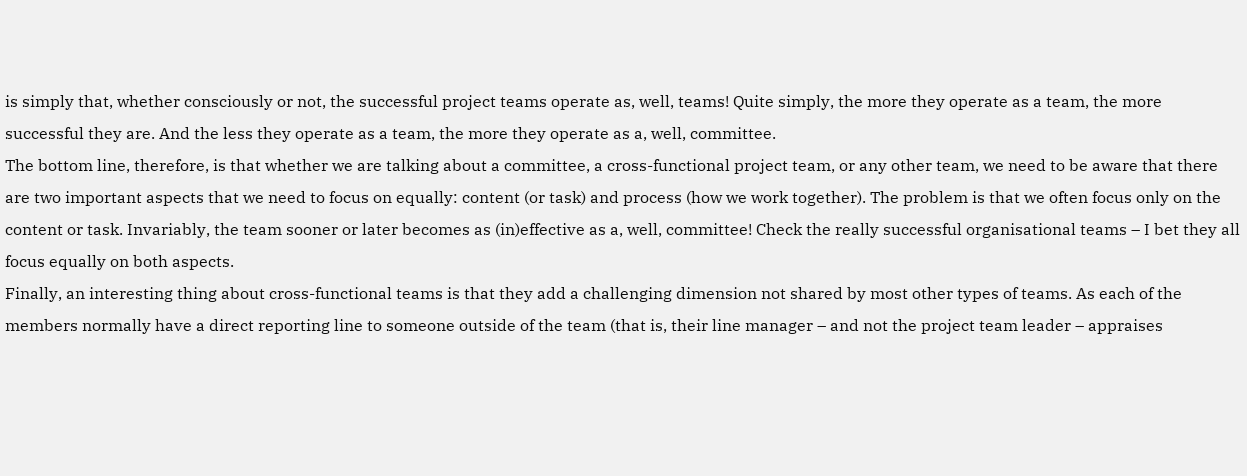is simply that, whether consciously or not, the successful project teams operate as, well, teams! Quite simply, the more they operate as a team, the more successful they are. And the less they operate as a team, the more they operate as a, well, committee.
The bottom line, therefore, is that whether we are talking about a committee, a cross-functional project team, or any other team, we need to be aware that there are two important aspects that we need to focus on equally: content (or task) and process (how we work together). The problem is that we often focus only on the content or task. Invariably, the team sooner or later becomes as (in)effective as a, well, committee! Check the really successful organisational teams – I bet they all focus equally on both aspects.
Finally, an interesting thing about cross-functional teams is that they add a challenging dimension not shared by most other types of teams. As each of the members normally have a direct reporting line to someone outside of the team (that is, their line manager – and not the project team leader – appraises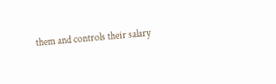them and controls their salary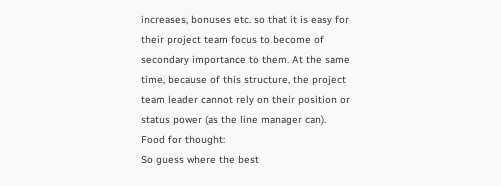increases, bonuses etc. so that it is easy for their project team focus to become of secondary importance to them. At the same time, because of this structure, the project team leader cannot rely on their position or status power (as the line manager can).
Food for thought:
So guess where the best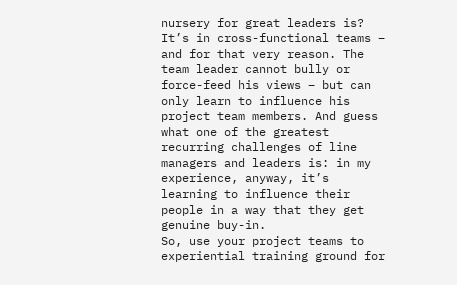nursery for great leaders is? It’s in cross-functional teams – and for that very reason. The team leader cannot bully or force-feed his views – but can only learn to influence his project team members. And guess what one of the greatest recurring challenges of line managers and leaders is: in my experience, anyway, it’s learning to influence their people in a way that they get genuine buy-in.
So, use your project teams to experiential training ground for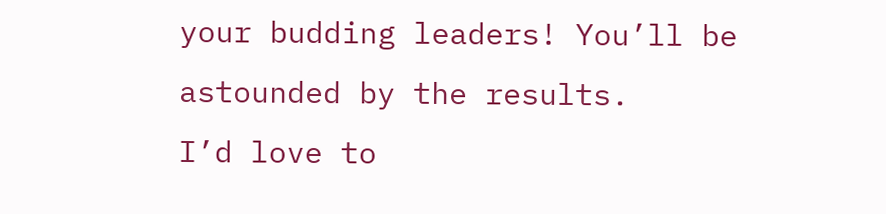your budding leaders! You’ll be astounded by the results.
I’d love to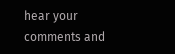hear your comments and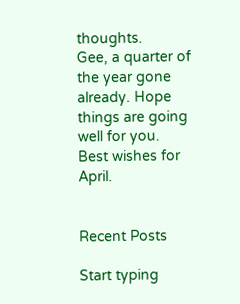thoughts.
Gee, a quarter of the year gone already. Hope things are going well for you.
Best wishes for April.


Recent Posts

Start typing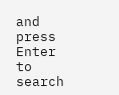and press Enter to search